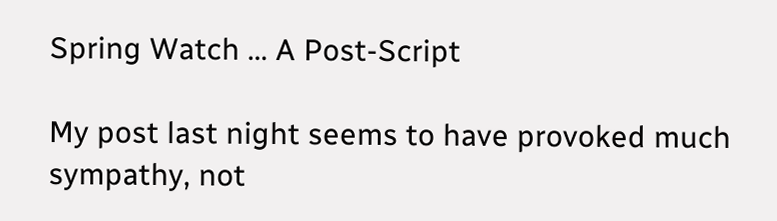Spring Watch … A Post-Script

My post last night seems to have provoked much sympathy, not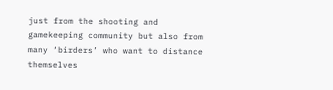just from the shooting and gamekeeping community but also from many ‘birders’ who want to distance themselves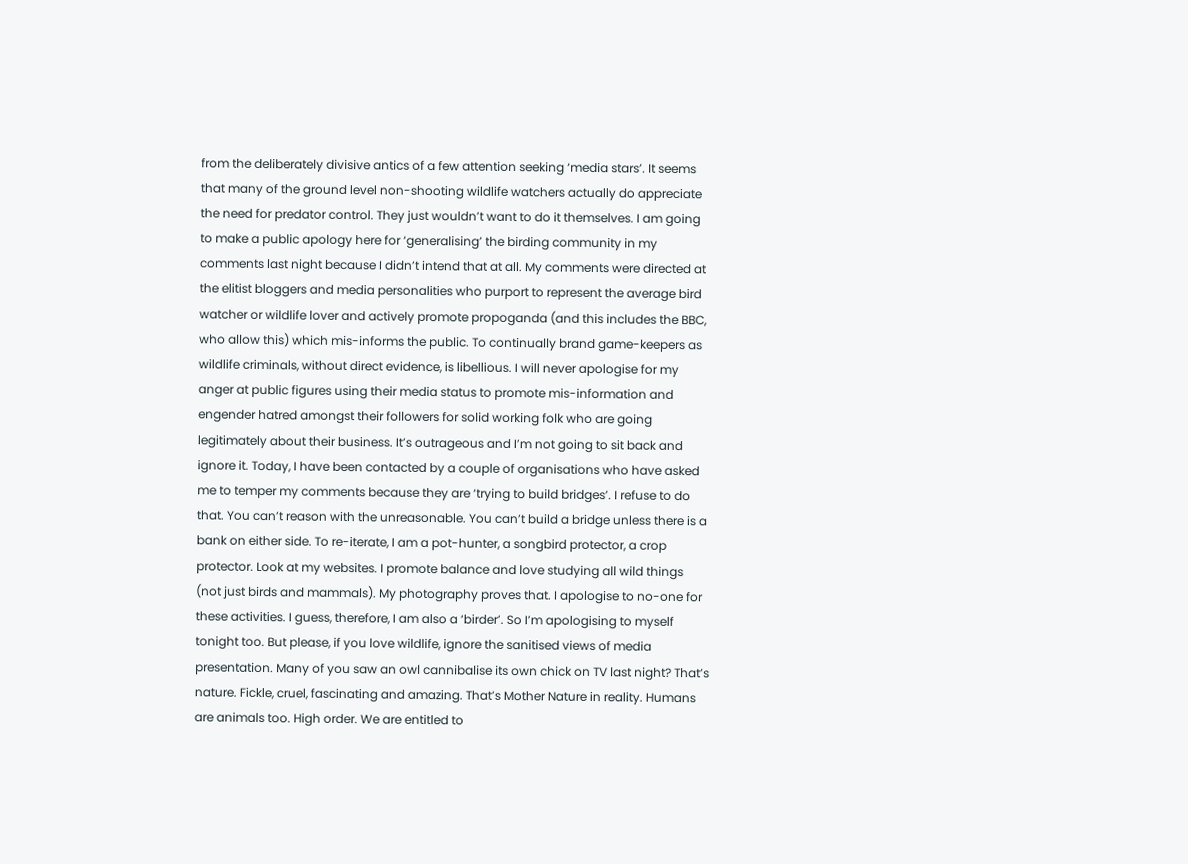from the deliberately divisive antics of a few attention seeking ‘media stars’. It seems that many of the ground level non-shooting wildlife watchers actually do appreciate the need for predator control. They just wouldn’t want to do it themselves. I am going to make a public apology here for ‘generalising’ the birding community in my comments last night because I didn’t intend that at all. My comments were directed at the elitist bloggers and media personalities who purport to represent the average bird watcher or wildlife lover and actively promote propoganda (and this includes the BBC, who allow this) which mis-informs the public. To continually brand game-keepers as wildlife criminals, without direct evidence, is libellious. I will never apologise for my anger at public figures using their media status to promote mis-information and engender hatred amongst their followers for solid working folk who are going legitimately about their business. It’s outrageous and I’m not going to sit back and ignore it. Today, I have been contacted by a couple of organisations who have asked me to temper my comments because they are ‘trying to build bridges’. I refuse to do that. You can’t reason with the unreasonable. You can’t build a bridge unless there is a bank on either side. To re-iterate, I am a pot-hunter, a songbird protector, a crop protector. Look at my websites. I promote balance and love studying all wild things (not just birds and mammals). My photography proves that. I apologise to no-one for these activities. I guess, therefore, I am also a ‘birder’. So I’m apologising to myself tonight too. But please, if you love wildlife, ignore the sanitised views of media presentation. Many of you saw an owl cannibalise its own chick on TV last night? That’s nature. Fickle, cruel, fascinating and amazing. That’s Mother Nature in reality. Humans are animals too. High order. We are entitled to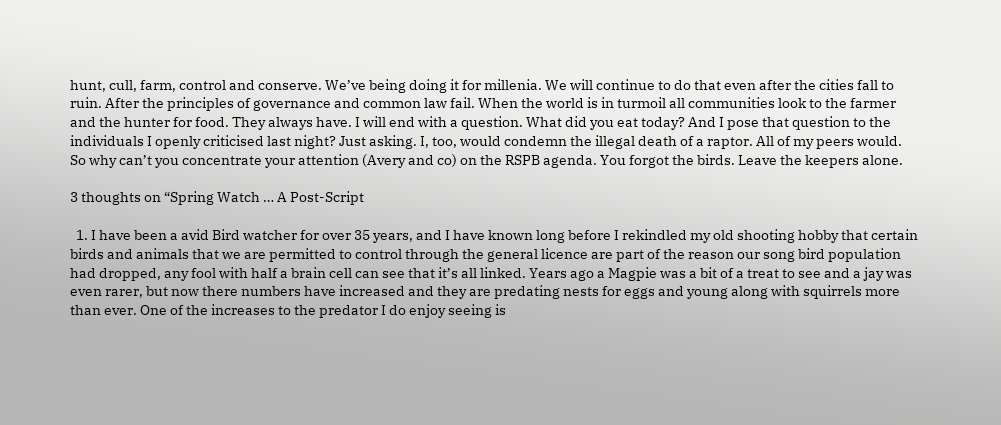hunt, cull, farm, control and conserve. We’ve being doing it for millenia. We will continue to do that even after the cities fall to ruin. After the principles of governance and common law fail. When the world is in turmoil all communities look to the farmer and the hunter for food. They always have. I will end with a question. What did you eat today? And I pose that question to the individuals I openly criticised last night? Just asking. I, too, would condemn the illegal death of a raptor. All of my peers would. So why can’t you concentrate your attention (Avery and co) on the RSPB agenda. You forgot the birds. Leave the keepers alone.

3 thoughts on “Spring Watch … A Post-Script

  1. I have been a avid Bird watcher for over 35 years, and I have known long before I rekindled my old shooting hobby that certain birds and animals that we are permitted to control through the general licence are part of the reason our song bird population had dropped, any fool with half a brain cell can see that it’s all linked. Years ago a Magpie was a bit of a treat to see and a jay was even rarer, but now there numbers have increased and they are predating nests for eggs and young along with squirrels more than ever. One of the increases to the predator I do enjoy seeing is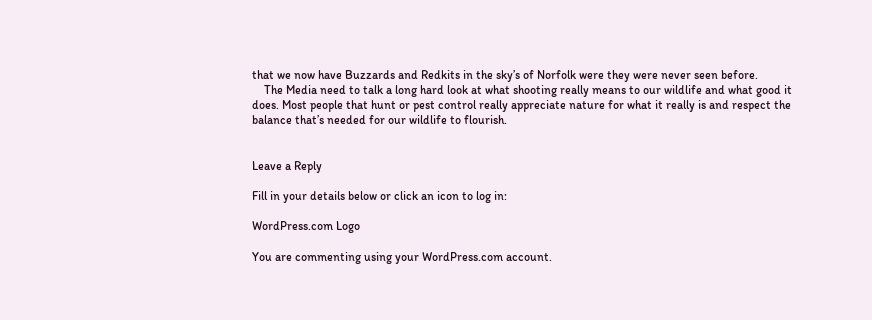that we now have Buzzards and Redkits in the sky’s of Norfolk were they were never seen before.
    The Media need to talk a long hard look at what shooting really means to our wildlife and what good it does. Most people that hunt or pest control really appreciate nature for what it really is and respect the balance that’s needed for our wildlife to flourish.


Leave a Reply

Fill in your details below or click an icon to log in:

WordPress.com Logo

You are commenting using your WordPress.com account.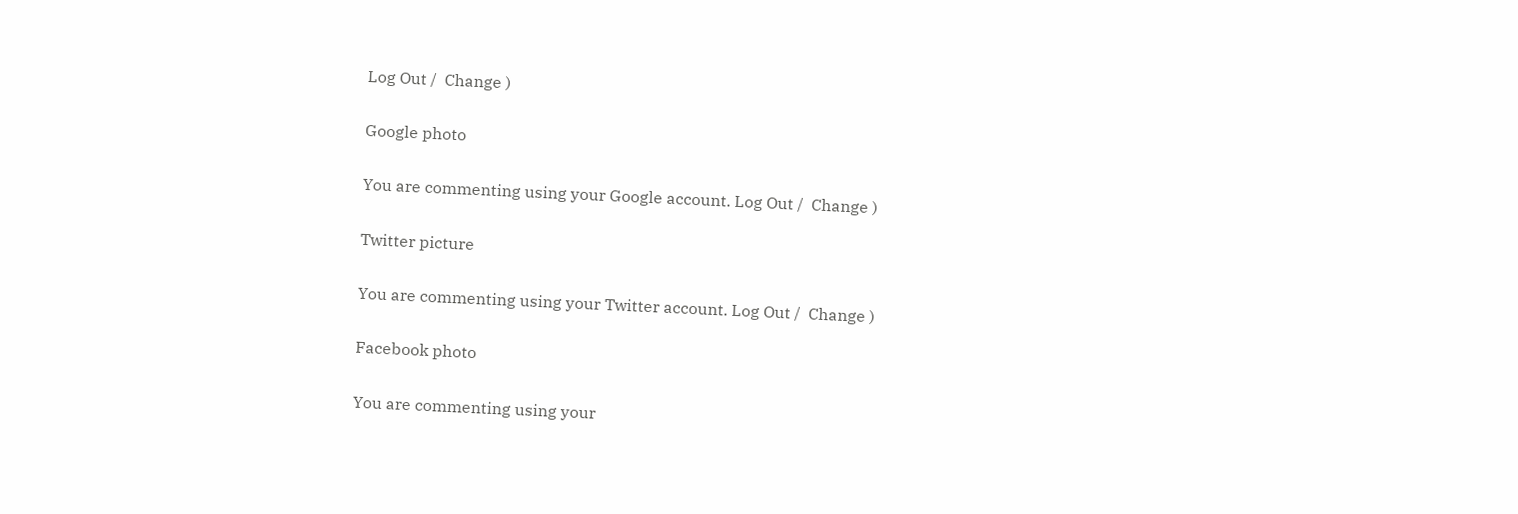Log Out /  Change )

Google photo

You are commenting using your Google account. Log Out /  Change )

Twitter picture

You are commenting using your Twitter account. Log Out /  Change )

Facebook photo

You are commenting using your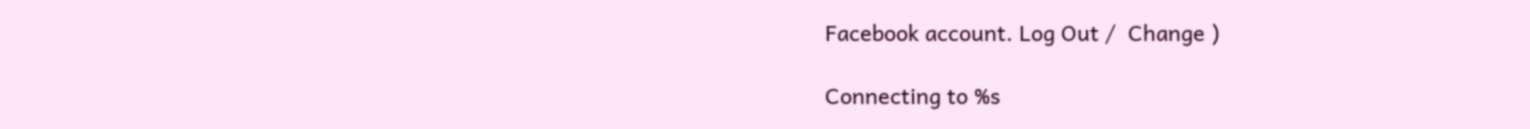Facebook account. Log Out /  Change )

Connecting to %s